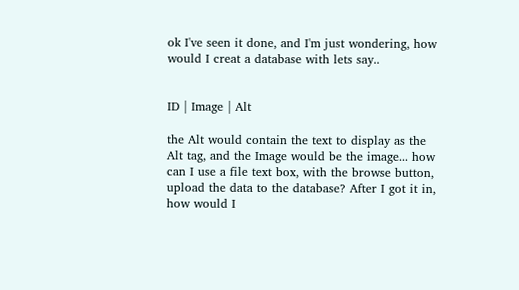ok I've seen it done, and I'm just wondering, how would I creat a database with lets say..


ID | Image | Alt

the Alt would contain the text to display as the Alt tag, and the Image would be the image... how can I use a file text box, with the browse button, upload the data to the database? After I got it in, how would I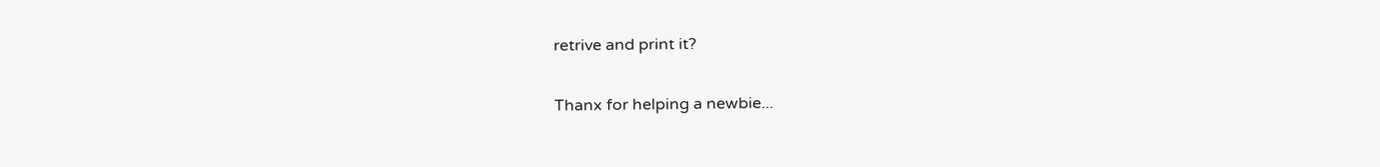retrive and print it?

Thanx for helping a newbie...